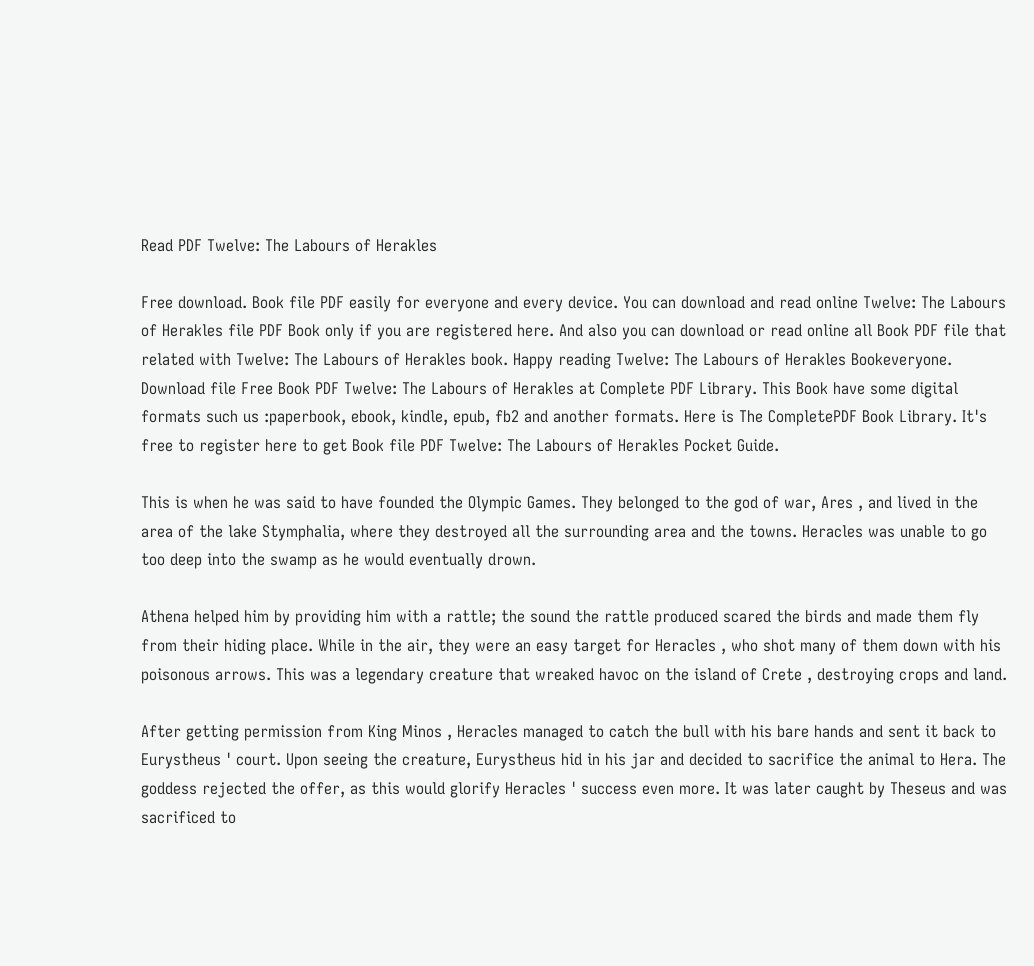Read PDF Twelve: The Labours of Herakles

Free download. Book file PDF easily for everyone and every device. You can download and read online Twelve: The Labours of Herakles file PDF Book only if you are registered here. And also you can download or read online all Book PDF file that related with Twelve: The Labours of Herakles book. Happy reading Twelve: The Labours of Herakles Bookeveryone. Download file Free Book PDF Twelve: The Labours of Herakles at Complete PDF Library. This Book have some digital formats such us :paperbook, ebook, kindle, epub, fb2 and another formats. Here is The CompletePDF Book Library. It's free to register here to get Book file PDF Twelve: The Labours of Herakles Pocket Guide.

This is when he was said to have founded the Olympic Games. They belonged to the god of war, Ares , and lived in the area of the lake Stymphalia, where they destroyed all the surrounding area and the towns. Heracles was unable to go too deep into the swamp as he would eventually drown.

Athena helped him by providing him with a rattle; the sound the rattle produced scared the birds and made them fly from their hiding place. While in the air, they were an easy target for Heracles , who shot many of them down with his poisonous arrows. This was a legendary creature that wreaked havoc on the island of Crete , destroying crops and land.

After getting permission from King Minos , Heracles managed to catch the bull with his bare hands and sent it back to Eurystheus ' court. Upon seeing the creature, Eurystheus hid in his jar and decided to sacrifice the animal to Hera. The goddess rejected the offer, as this would glorify Heracles ' success even more. It was later caught by Theseus and was sacrificed to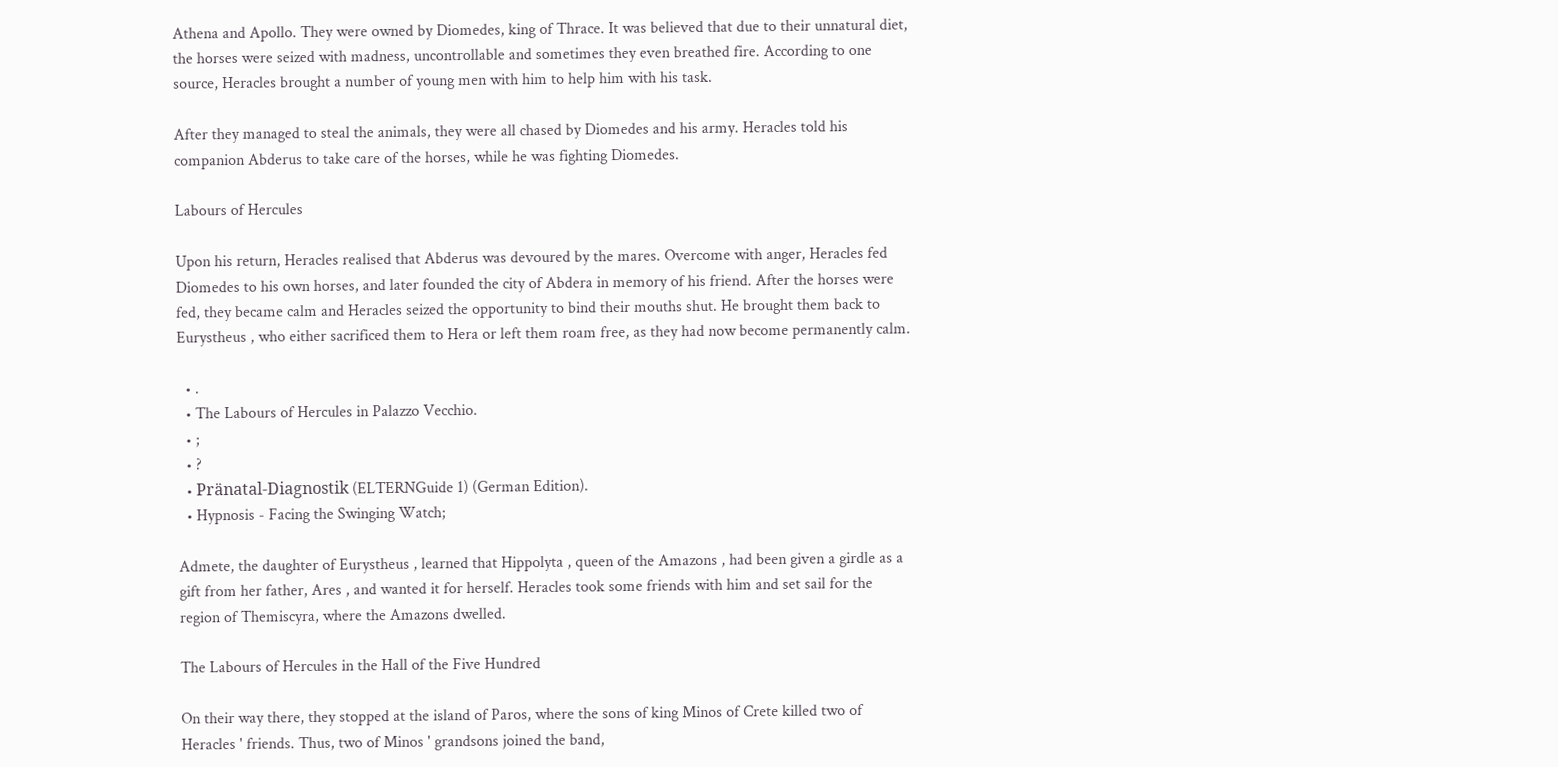Athena and Apollo. They were owned by Diomedes, king of Thrace. It was believed that due to their unnatural diet, the horses were seized with madness, uncontrollable and sometimes they even breathed fire. According to one source, Heracles brought a number of young men with him to help him with his task.

After they managed to steal the animals, they were all chased by Diomedes and his army. Heracles told his companion Abderus to take care of the horses, while he was fighting Diomedes.

Labours of Hercules

Upon his return, Heracles realised that Abderus was devoured by the mares. Overcome with anger, Heracles fed Diomedes to his own horses, and later founded the city of Abdera in memory of his friend. After the horses were fed, they became calm and Heracles seized the opportunity to bind their mouths shut. He brought them back to Eurystheus , who either sacrificed them to Hera or left them roam free, as they had now become permanently calm.

  • .
  • The Labours of Hercules in Palazzo Vecchio.
  • ;
  • ?
  • Pränatal-Diagnostik (ELTERNGuide 1) (German Edition).
  • Hypnosis - Facing the Swinging Watch;

Admete, the daughter of Eurystheus , learned that Hippolyta , queen of the Amazons , had been given a girdle as a gift from her father, Ares , and wanted it for herself. Heracles took some friends with him and set sail for the region of Themiscyra, where the Amazons dwelled.

The Labours of Hercules in the Hall of the Five Hundred

On their way there, they stopped at the island of Paros, where the sons of king Minos of Crete killed two of Heracles ' friends. Thus, two of Minos ' grandsons joined the band,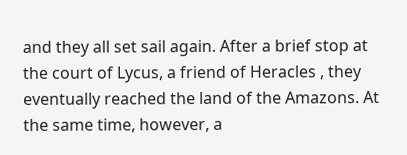and they all set sail again. After a brief stop at the court of Lycus, a friend of Heracles , they eventually reached the land of the Amazons. At the same time, however, a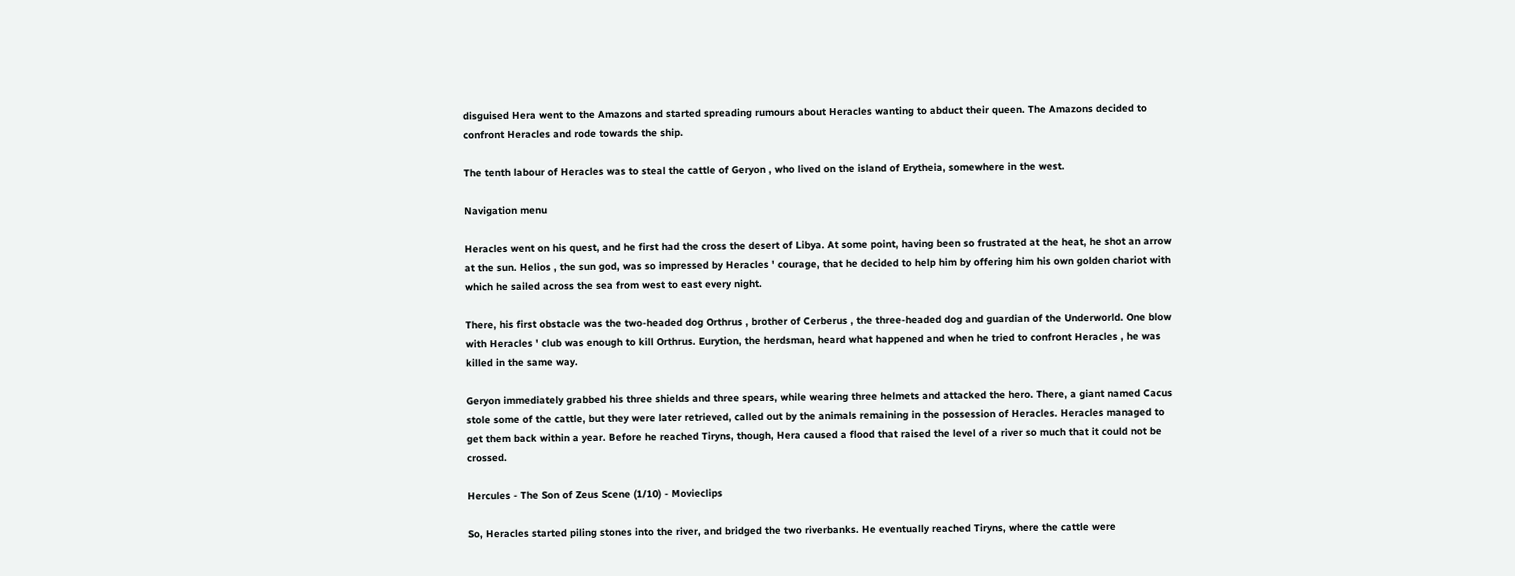disguised Hera went to the Amazons and started spreading rumours about Heracles wanting to abduct their queen. The Amazons decided to confront Heracles and rode towards the ship.

The tenth labour of Heracles was to steal the cattle of Geryon , who lived on the island of Erytheia, somewhere in the west.

Navigation menu

Heracles went on his quest, and he first had the cross the desert of Libya. At some point, having been so frustrated at the heat, he shot an arrow at the sun. Helios , the sun god, was so impressed by Heracles ' courage, that he decided to help him by offering him his own golden chariot with which he sailed across the sea from west to east every night.

There, his first obstacle was the two-headed dog Orthrus , brother of Cerberus , the three-headed dog and guardian of the Underworld. One blow with Heracles ' club was enough to kill Orthrus. Eurytion, the herdsman, heard what happened and when he tried to confront Heracles , he was killed in the same way.

Geryon immediately grabbed his three shields and three spears, while wearing three helmets and attacked the hero. There, a giant named Cacus stole some of the cattle, but they were later retrieved, called out by the animals remaining in the possession of Heracles. Heracles managed to get them back within a year. Before he reached Tiryns, though, Hera caused a flood that raised the level of a river so much that it could not be crossed.

Hercules - The Son of Zeus Scene (1/10) - Movieclips

So, Heracles started piling stones into the river, and bridged the two riverbanks. He eventually reached Tiryns, where the cattle were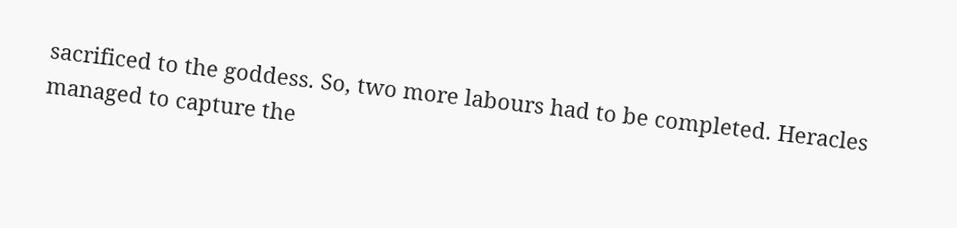sacrificed to the goddess. So, two more labours had to be completed. Heracles managed to capture the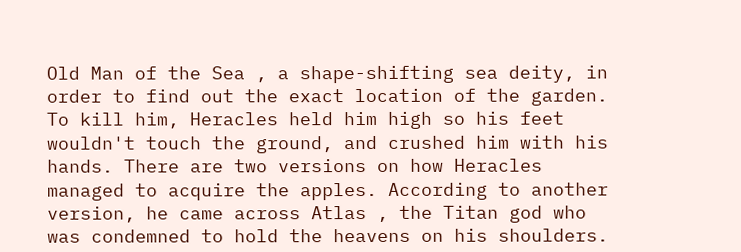Old Man of the Sea , a shape-shifting sea deity, in order to find out the exact location of the garden. To kill him, Heracles held him high so his feet wouldn't touch the ground, and crushed him with his hands. There are two versions on how Heracles managed to acquire the apples. According to another version, he came across Atlas , the Titan god who was condemned to hold the heavens on his shoulders.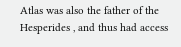Atlas was also the father of the Hesperides , and thus had access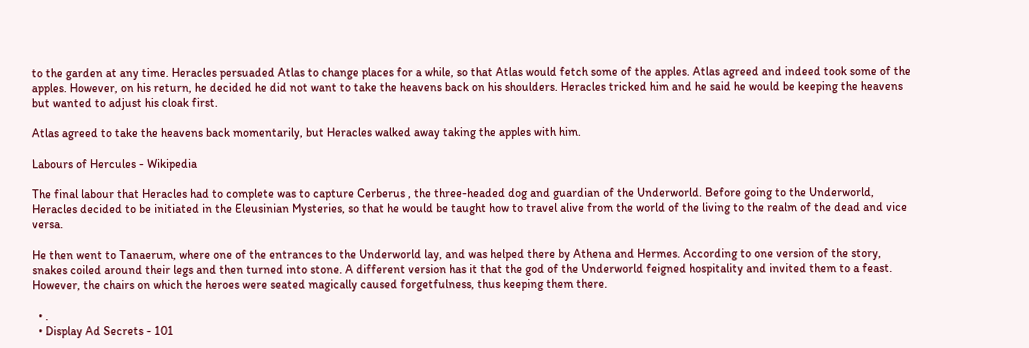to the garden at any time. Heracles persuaded Atlas to change places for a while, so that Atlas would fetch some of the apples. Atlas agreed and indeed took some of the apples. However, on his return, he decided he did not want to take the heavens back on his shoulders. Heracles tricked him and he said he would be keeping the heavens but wanted to adjust his cloak first.

Atlas agreed to take the heavens back momentarily, but Heracles walked away taking the apples with him.

Labours of Hercules - Wikipedia

The final labour that Heracles had to complete was to capture Cerberus , the three-headed dog and guardian of the Underworld. Before going to the Underworld, Heracles decided to be initiated in the Eleusinian Mysteries, so that he would be taught how to travel alive from the world of the living to the realm of the dead and vice versa.

He then went to Tanaerum, where one of the entrances to the Underworld lay, and was helped there by Athena and Hermes. According to one version of the story, snakes coiled around their legs and then turned into stone. A different version has it that the god of the Underworld feigned hospitality and invited them to a feast. However, the chairs on which the heroes were seated magically caused forgetfulness, thus keeping them there.

  • .
  • Display Ad Secrets - 101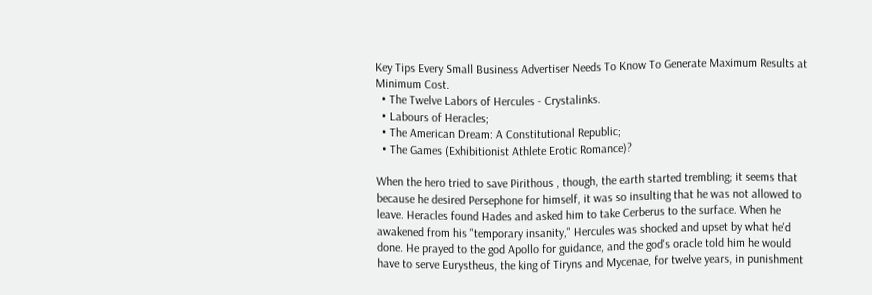Key Tips Every Small Business Advertiser Needs To Know To Generate Maximum Results at Minimum Cost.
  • The Twelve Labors of Hercules - Crystalinks.
  • Labours of Heracles;
  • The American Dream: A Constitutional Republic;
  • The Games (Exhibitionist Athlete Erotic Romance)?

When the hero tried to save Pirithous , though, the earth started trembling; it seems that because he desired Persephone for himself, it was so insulting that he was not allowed to leave. Heracles found Hades and asked him to take Cerberus to the surface. When he awakened from his "temporary insanity," Hercules was shocked and upset by what he'd done. He prayed to the god Apollo for guidance, and the god's oracle told him he would have to serve Eurystheus, the king of Tiryns and Mycenae, for twelve years, in punishment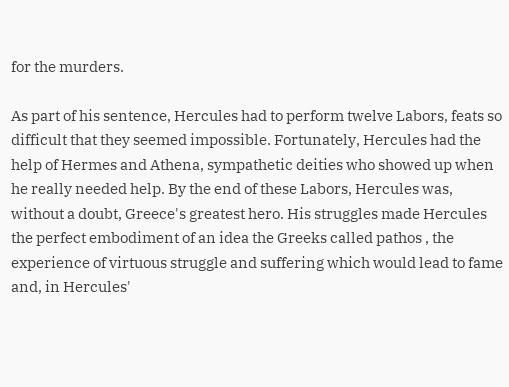for the murders.

As part of his sentence, Hercules had to perform twelve Labors, feats so difficult that they seemed impossible. Fortunately, Hercules had the help of Hermes and Athena, sympathetic deities who showed up when he really needed help. By the end of these Labors, Hercules was, without a doubt, Greece's greatest hero. His struggles made Hercules the perfect embodiment of an idea the Greeks called pathos , the experience of virtuous struggle and suffering which would lead to fame and, in Hercules'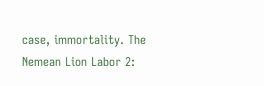case, immortality. The Nemean Lion Labor 2: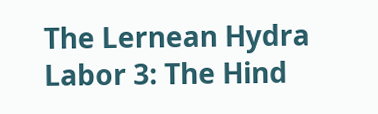The Lernean Hydra Labor 3: The Hind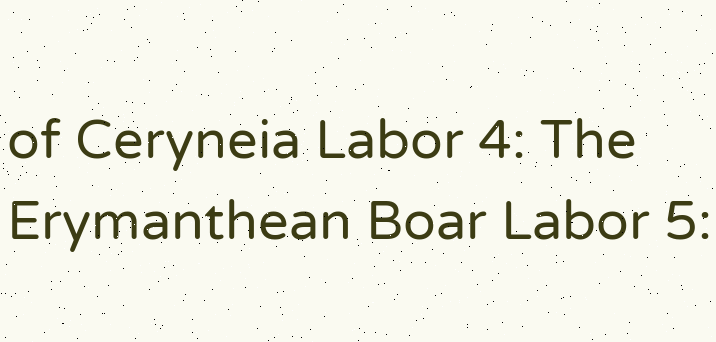of Ceryneia Labor 4: The Erymanthean Boar Labor 5: